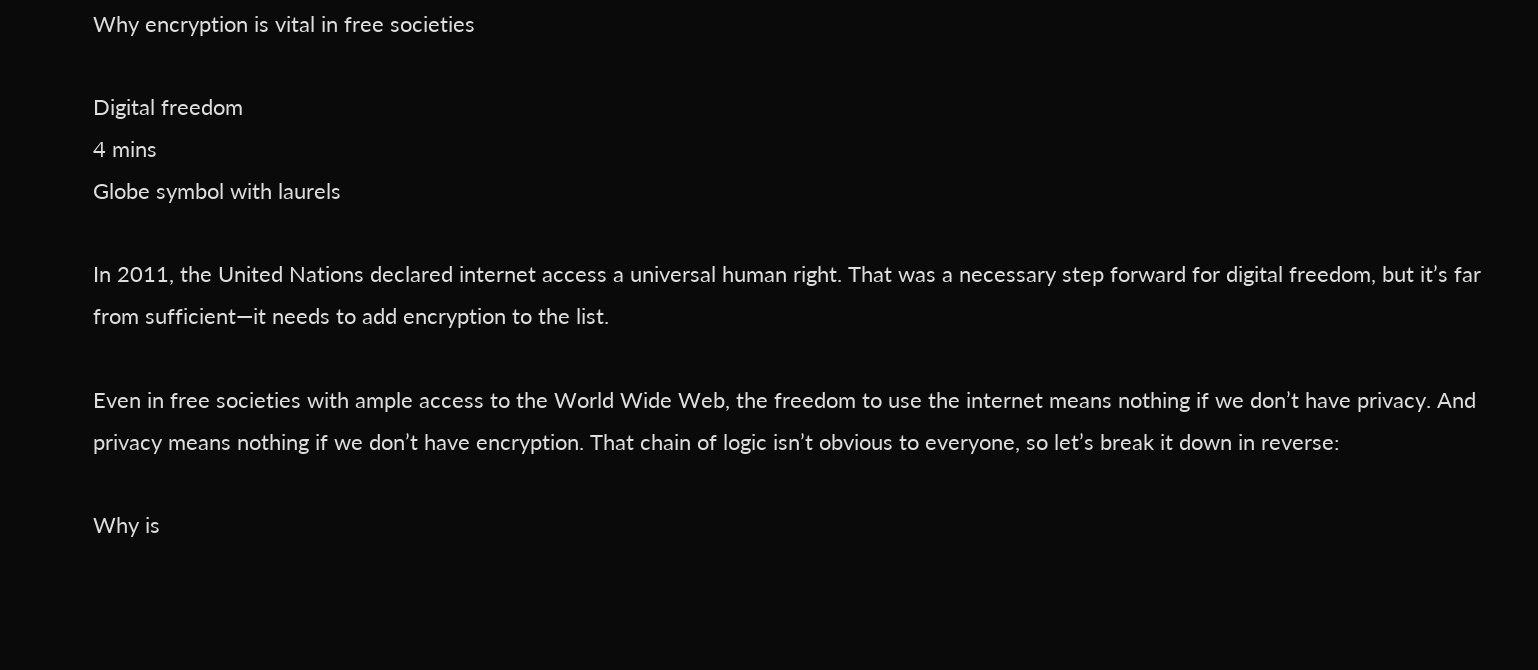Why encryption is vital in free societies

Digital freedom
4 mins
Globe symbol with laurels

In 2011, the United Nations declared internet access a universal human right. That was a necessary step forward for digital freedom, but it’s far from sufficient—it needs to add encryption to the list.

Even in free societies with ample access to the World Wide Web, the freedom to use the internet means nothing if we don’t have privacy. And privacy means nothing if we don’t have encryption. That chain of logic isn’t obvious to everyone, so let’s break it down in reverse:

Why is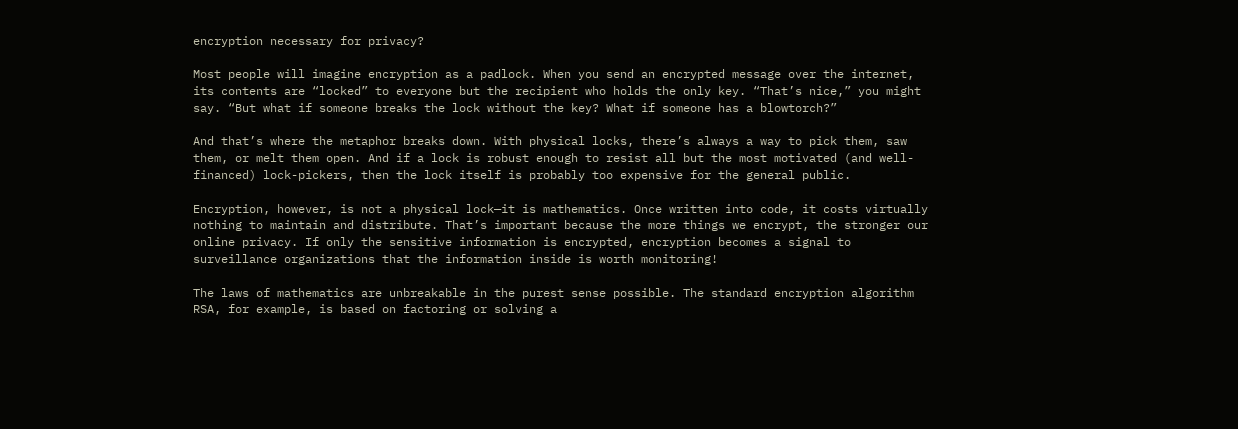encryption necessary for privacy?

Most people will imagine encryption as a padlock. When you send an encrypted message over the internet, its contents are “locked” to everyone but the recipient who holds the only key. “That’s nice,” you might say. “But what if someone breaks the lock without the key? What if someone has a blowtorch?”

And that’s where the metaphor breaks down. With physical locks, there’s always a way to pick them, saw them, or melt them open. And if a lock is robust enough to resist all but the most motivated (and well-financed) lock-pickers, then the lock itself is probably too expensive for the general public.

Encryption, however, is not a physical lock—it is mathematics. Once written into code, it costs virtually nothing to maintain and distribute. That’s important because the more things we encrypt, the stronger our online privacy. If only the sensitive information is encrypted, encryption becomes a signal to surveillance organizations that the information inside is worth monitoring!

The laws of mathematics are unbreakable in the purest sense possible. The standard encryption algorithm RSA, for example, is based on factoring or solving a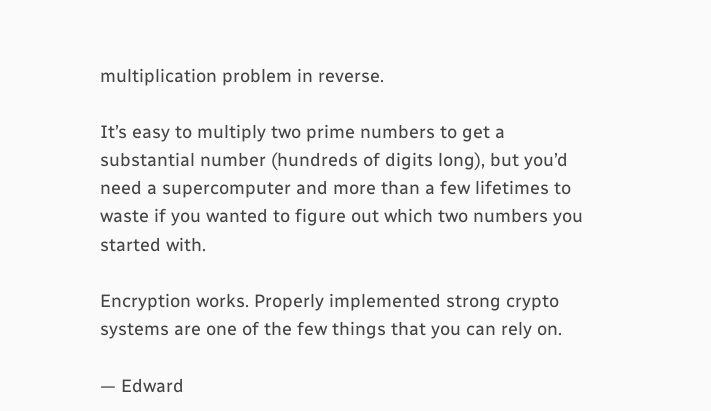multiplication problem in reverse.

It’s easy to multiply two prime numbers to get a substantial number (hundreds of digits long), but you’d need a supercomputer and more than a few lifetimes to waste if you wanted to figure out which two numbers you started with.

Encryption works. Properly implemented strong crypto systems are one of the few things that you can rely on.

— Edward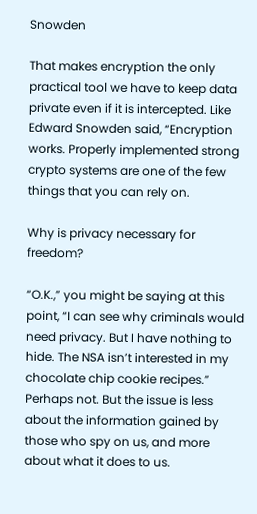Snowden

That makes encryption the only practical tool we have to keep data private even if it is intercepted. Like Edward Snowden said, “Encryption works. Properly implemented strong crypto systems are one of the few things that you can rely on.

Why is privacy necessary for freedom?

“O.K.,” you might be saying at this point, “I can see why criminals would need privacy. But I have nothing to hide. The NSA isn’t interested in my chocolate chip cookie recipes.” Perhaps not. But the issue is less about the information gained by those who spy on us, and more about what it does to us.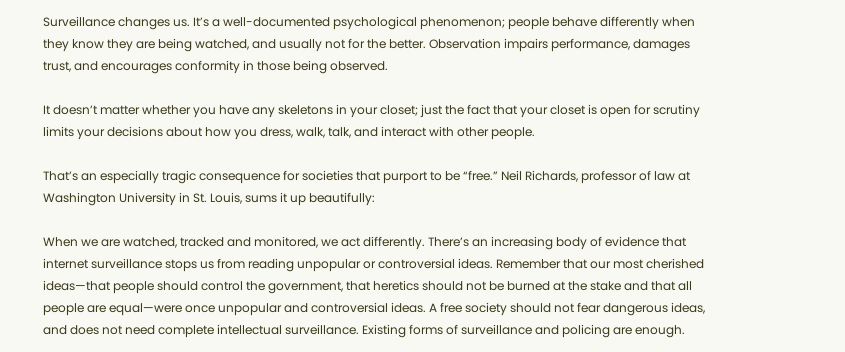Surveillance changes us. It’s a well-documented psychological phenomenon; people behave differently when they know they are being watched, and usually not for the better. Observation impairs performance, damages trust, and encourages conformity in those being observed.

It doesn’t matter whether you have any skeletons in your closet; just the fact that your closet is open for scrutiny limits your decisions about how you dress, walk, talk, and interact with other people.

That’s an especially tragic consequence for societies that purport to be “free.” Neil Richards, professor of law at Washington University in St. Louis, sums it up beautifully:

When we are watched, tracked and monitored, we act differently. There’s an increasing body of evidence that internet surveillance stops us from reading unpopular or controversial ideas. Remember that our most cherished ideas—that people should control the government, that heretics should not be burned at the stake and that all people are equal—were once unpopular and controversial ideas. A free society should not fear dangerous ideas, and does not need complete intellectual surveillance. Existing forms of surveillance and policing are enough.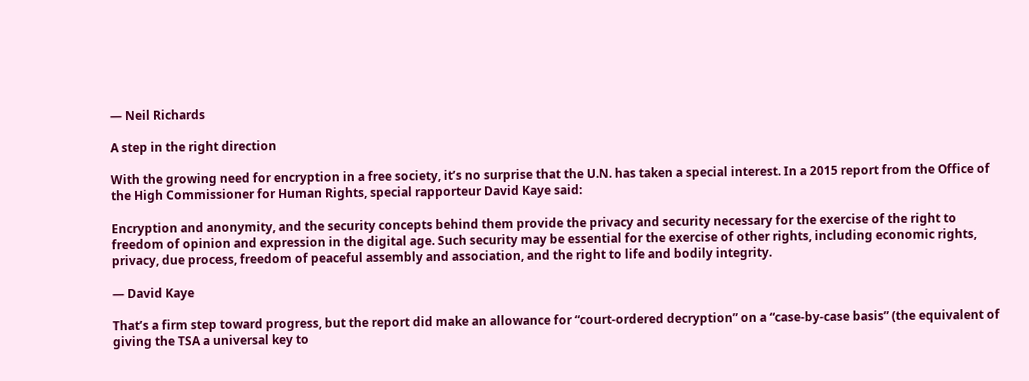— Neil Richards

A step in the right direction

With the growing need for encryption in a free society, it’s no surprise that the U.N. has taken a special interest. In a 2015 report from the Office of the High Commissioner for Human Rights, special rapporteur David Kaye said:

Encryption and anonymity, and the security concepts behind them provide the privacy and security necessary for the exercise of the right to freedom of opinion and expression in the digital age. Such security may be essential for the exercise of other rights, including economic rights, privacy, due process, freedom of peaceful assembly and association, and the right to life and bodily integrity.

— David Kaye

That’s a firm step toward progress, but the report did make an allowance for “court-ordered decryption” on a “case-by-case basis” (the equivalent of giving the TSA a universal key to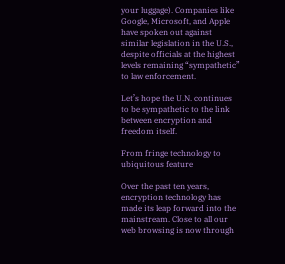your luggage). Companies like Google, Microsoft, and Apple have spoken out against similar legislation in the U.S., despite officials at the highest levels remaining “sympathetic” to law enforcement.

Let’s hope the U.N. continues to be sympathetic to the link between encryption and freedom itself.

From fringe technology to ubiquitous feature

Over the past ten years, encryption technology has made its leap forward into the mainstream. Close to all our web browsing is now through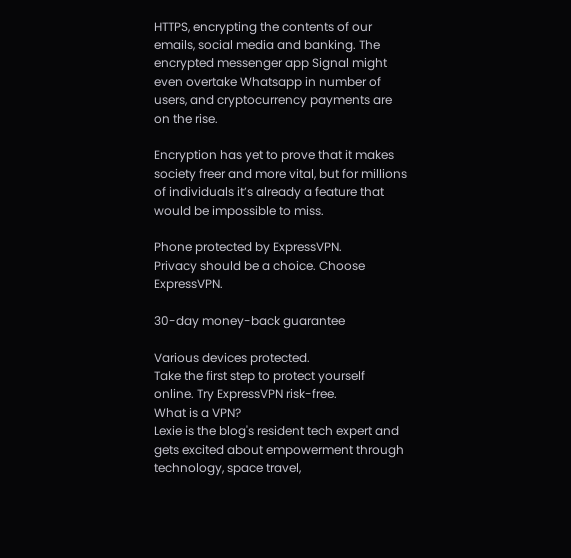HTTPS, encrypting the contents of our emails, social media and banking. The encrypted messenger app Signal might even overtake Whatsapp in number of users, and cryptocurrency payments are on the rise.

Encryption has yet to prove that it makes society freer and more vital, but for millions of individuals it’s already a feature that would be impossible to miss.

Phone protected by ExpressVPN.
Privacy should be a choice. Choose ExpressVPN.

30-day money-back guarantee

Various devices protected.
Take the first step to protect yourself online. Try ExpressVPN risk-free.
What is a VPN?
Lexie is the blog's resident tech expert and gets excited about empowerment through technology, space travel,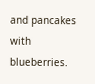and pancakes with blueberries.